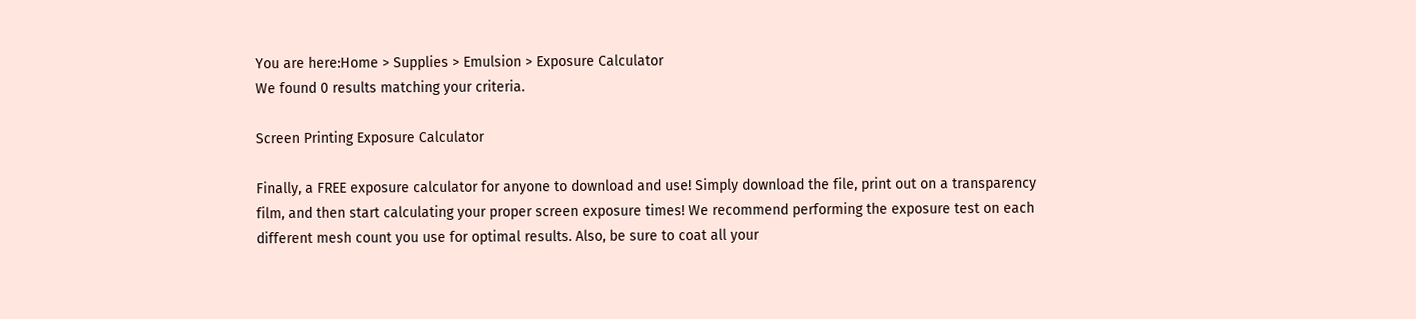You are here:Home > Supplies > Emulsion > Exposure Calculator
We found 0 results matching your criteria.

Screen Printing Exposure Calculator

Finally, a FREE exposure calculator for anyone to download and use! Simply download the file, print out on a transparency film, and then start calculating your proper screen exposure times! We recommend performing the exposure test on each different mesh count you use for optimal results. Also, be sure to coat all your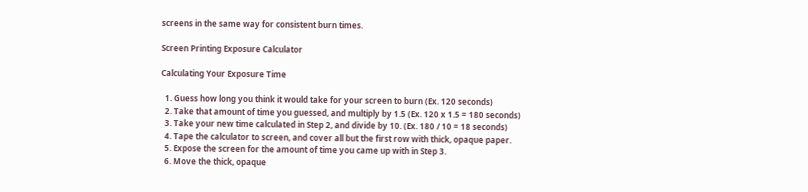screens in the same way for consistent burn times.

Screen Printing Exposure Calculator

Calculating Your Exposure Time

  1. Guess how long you think it would take for your screen to burn (Ex. 120 seconds)
  2. Take that amount of time you guessed, and multiply by 1.5 (Ex. 120 x 1.5 = 180 seconds)
  3. Take your new time calculated in Step 2, and divide by 10. (Ex. 180 / 10 = 18 seconds)
  4. Tape the calculator to screen, and cover all but the first row with thick, opaque paper.
  5. Expose the screen for the amount of time you came up with in Step 3.
  6. Move the thick, opaque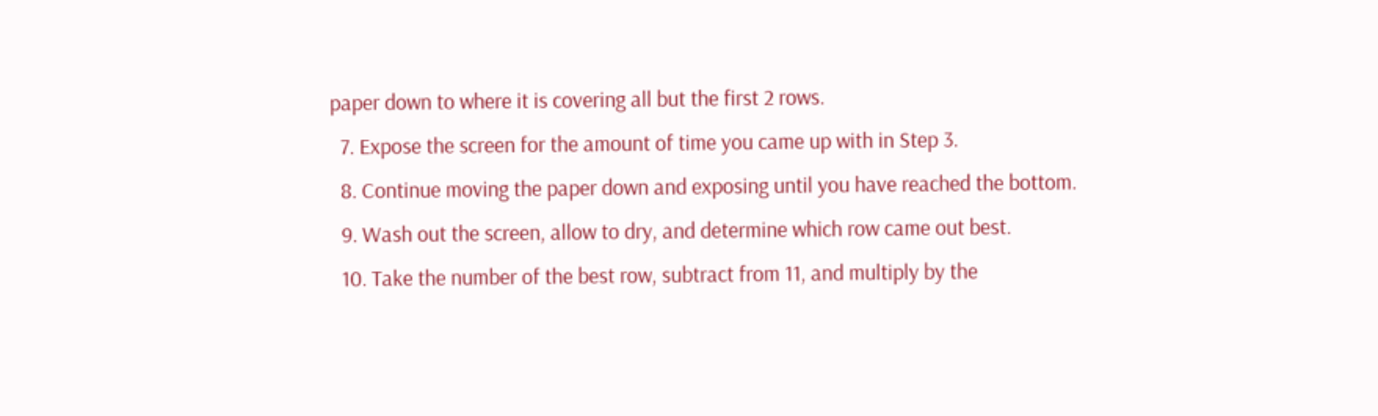paper down to where it is covering all but the first 2 rows.
  7. Expose the screen for the amount of time you came up with in Step 3.
  8. Continue moving the paper down and exposing until you have reached the bottom.
  9. Wash out the screen, allow to dry, and determine which row came out best.
  10. Take the number of the best row, subtract from 11, and multiply by the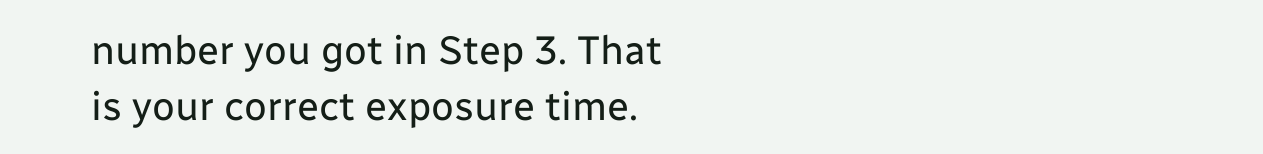number you got in Step 3. That is your correct exposure time.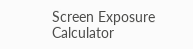Screen Exposure Calculator